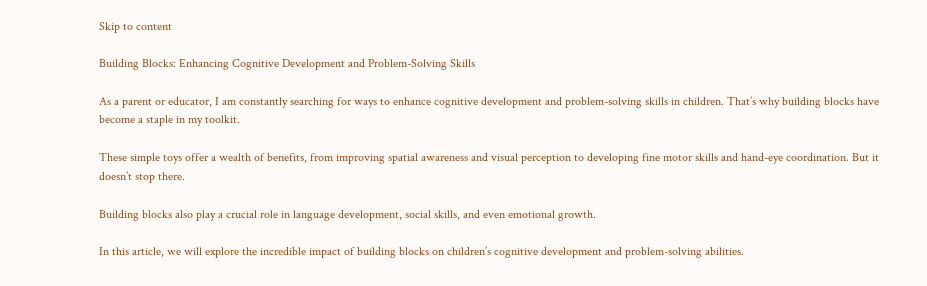Skip to content

Building Blocks: Enhancing Cognitive Development and Problem-Solving Skills

As a parent or educator, I am constantly searching for ways to enhance cognitive development and problem-solving skills in children. That’s why building blocks have become a staple in my toolkit.

These simple toys offer a wealth of benefits, from improving spatial awareness and visual perception to developing fine motor skills and hand-eye coordination. But it doesn’t stop there.

Building blocks also play a crucial role in language development, social skills, and even emotional growth.

In this article, we will explore the incredible impact of building blocks on children’s cognitive development and problem-solving abilities.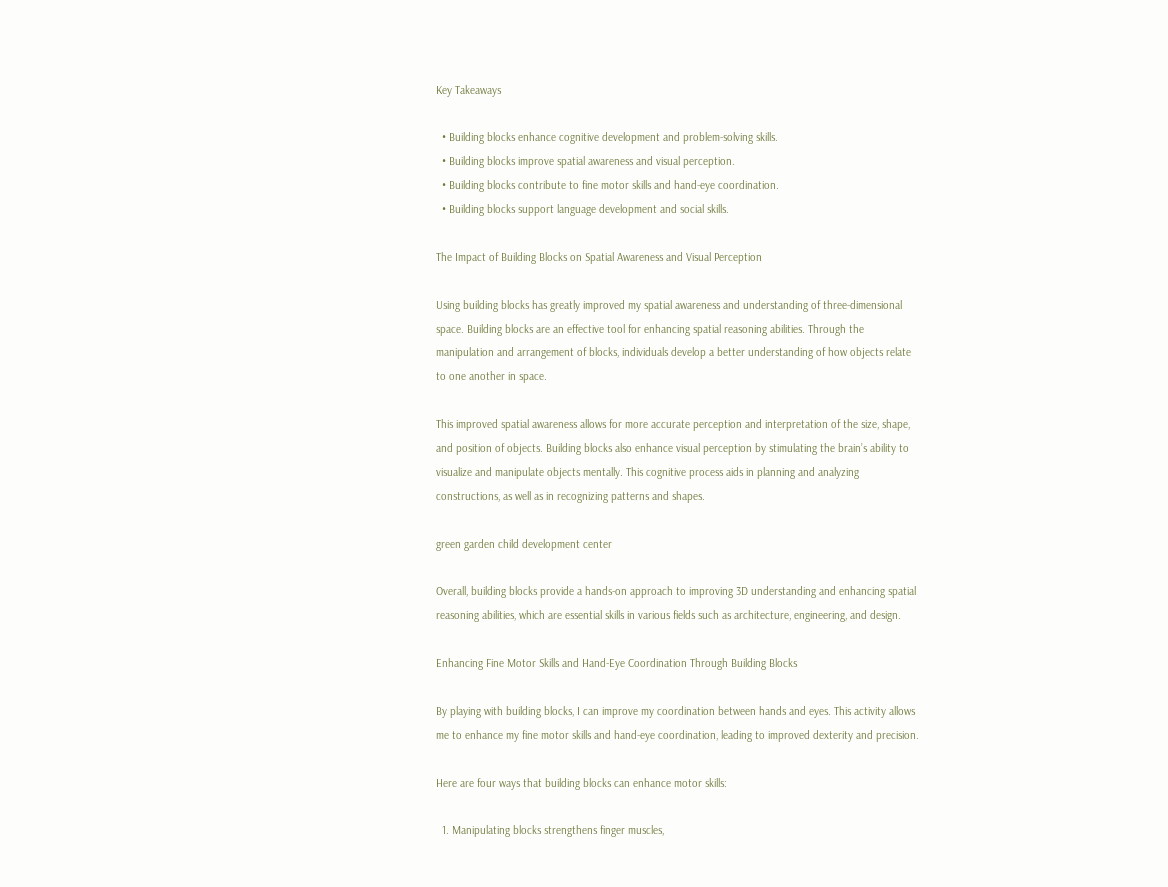Key Takeaways

  • Building blocks enhance cognitive development and problem-solving skills.
  • Building blocks improve spatial awareness and visual perception.
  • Building blocks contribute to fine motor skills and hand-eye coordination.
  • Building blocks support language development and social skills.

The Impact of Building Blocks on Spatial Awareness and Visual Perception

Using building blocks has greatly improved my spatial awareness and understanding of three-dimensional space. Building blocks are an effective tool for enhancing spatial reasoning abilities. Through the manipulation and arrangement of blocks, individuals develop a better understanding of how objects relate to one another in space.

This improved spatial awareness allows for more accurate perception and interpretation of the size, shape, and position of objects. Building blocks also enhance visual perception by stimulating the brain’s ability to visualize and manipulate objects mentally. This cognitive process aids in planning and analyzing constructions, as well as in recognizing patterns and shapes.

green garden child development center

Overall, building blocks provide a hands-on approach to improving 3D understanding and enhancing spatial reasoning abilities, which are essential skills in various fields such as architecture, engineering, and design.

Enhancing Fine Motor Skills and Hand-Eye Coordination Through Building Blocks

By playing with building blocks, I can improve my coordination between hands and eyes. This activity allows me to enhance my fine motor skills and hand-eye coordination, leading to improved dexterity and precision.

Here are four ways that building blocks can enhance motor skills:

  1. Manipulating blocks strengthens finger muscles,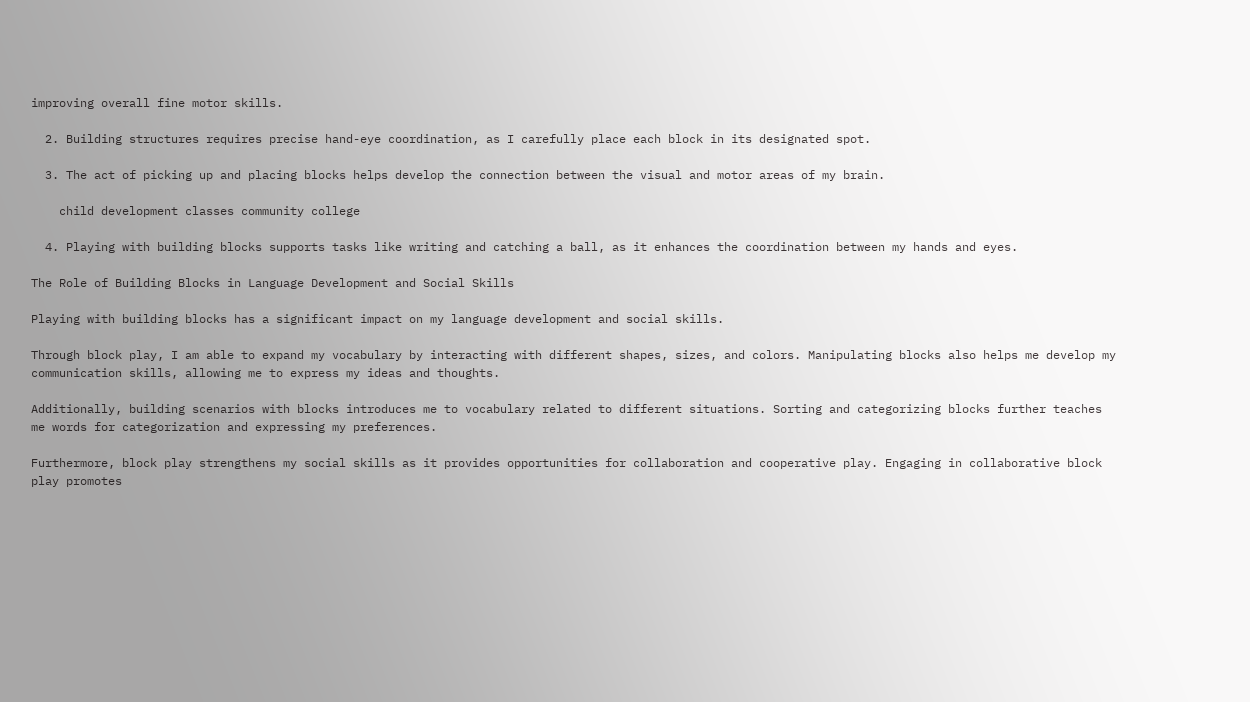improving overall fine motor skills.

  2. Building structures requires precise hand-eye coordination, as I carefully place each block in its designated spot.

  3. The act of picking up and placing blocks helps develop the connection between the visual and motor areas of my brain.

    child development classes community college

  4. Playing with building blocks supports tasks like writing and catching a ball, as it enhances the coordination between my hands and eyes.

The Role of Building Blocks in Language Development and Social Skills

Playing with building blocks has a significant impact on my language development and social skills.

Through block play, I am able to expand my vocabulary by interacting with different shapes, sizes, and colors. Manipulating blocks also helps me develop my communication skills, allowing me to express my ideas and thoughts.

Additionally, building scenarios with blocks introduces me to vocabulary related to different situations. Sorting and categorizing blocks further teaches me words for categorization and expressing my preferences.

Furthermore, block play strengthens my social skills as it provides opportunities for collaboration and cooperative play. Engaging in collaborative block play promotes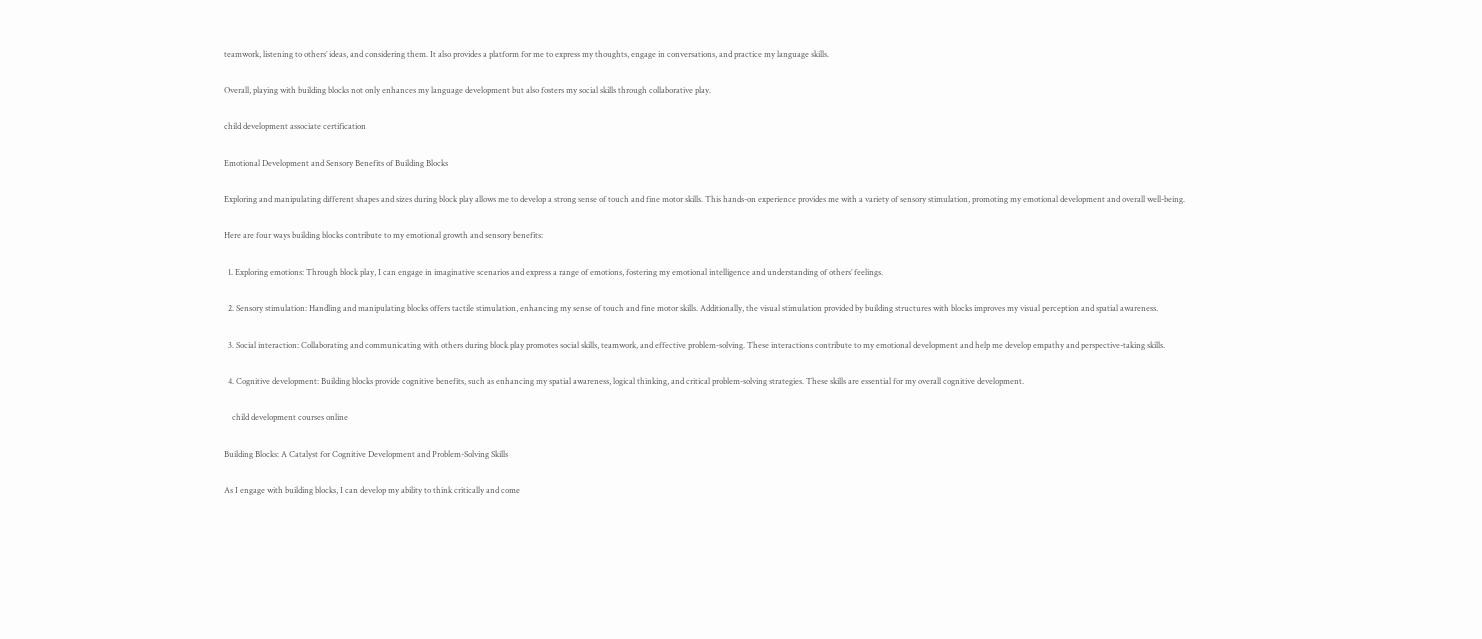teamwork, listening to others’ ideas, and considering them. It also provides a platform for me to express my thoughts, engage in conversations, and practice my language skills.

Overall, playing with building blocks not only enhances my language development but also fosters my social skills through collaborative play.

child development associate certification

Emotional Development and Sensory Benefits of Building Blocks

Exploring and manipulating different shapes and sizes during block play allows me to develop a strong sense of touch and fine motor skills. This hands-on experience provides me with a variety of sensory stimulation, promoting my emotional development and overall well-being.

Here are four ways building blocks contribute to my emotional growth and sensory benefits:

  1. Exploring emotions: Through block play, I can engage in imaginative scenarios and express a range of emotions, fostering my emotional intelligence and understanding of others’ feelings.

  2. Sensory stimulation: Handling and manipulating blocks offers tactile stimulation, enhancing my sense of touch and fine motor skills. Additionally, the visual stimulation provided by building structures with blocks improves my visual perception and spatial awareness.

  3. Social interaction: Collaborating and communicating with others during block play promotes social skills, teamwork, and effective problem-solving. These interactions contribute to my emotional development and help me develop empathy and perspective-taking skills.

  4. Cognitive development: Building blocks provide cognitive benefits, such as enhancing my spatial awareness, logical thinking, and critical problem-solving strategies. These skills are essential for my overall cognitive development.

    child development courses online

Building Blocks: A Catalyst for Cognitive Development and Problem-Solving Skills

As I engage with building blocks, I can develop my ability to think critically and come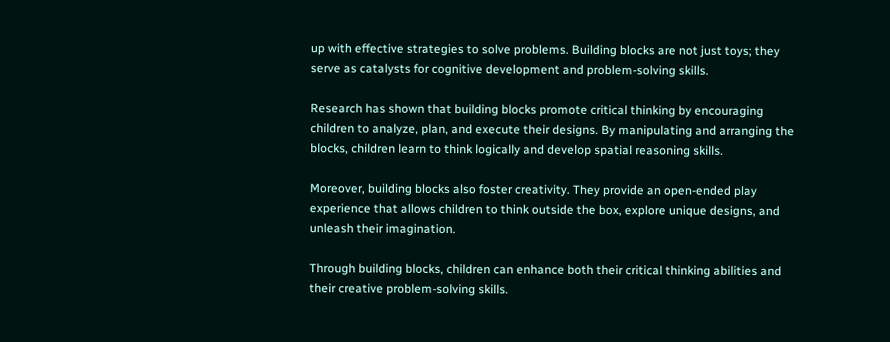up with effective strategies to solve problems. Building blocks are not just toys; they serve as catalysts for cognitive development and problem-solving skills.

Research has shown that building blocks promote critical thinking by encouraging children to analyze, plan, and execute their designs. By manipulating and arranging the blocks, children learn to think logically and develop spatial reasoning skills.

Moreover, building blocks also foster creativity. They provide an open-ended play experience that allows children to think outside the box, explore unique designs, and unleash their imagination.

Through building blocks, children can enhance both their critical thinking abilities and their creative problem-solving skills.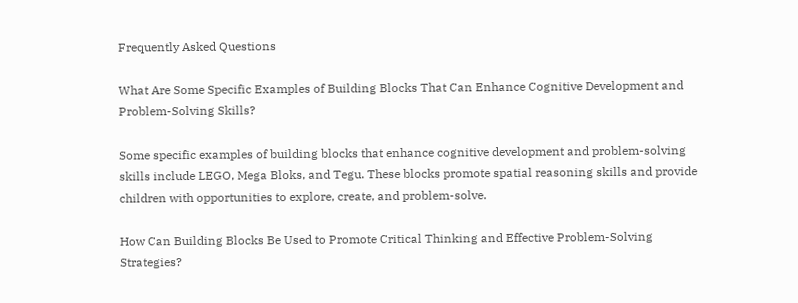Frequently Asked Questions

What Are Some Specific Examples of Building Blocks That Can Enhance Cognitive Development and Problem-Solving Skills?

Some specific examples of building blocks that enhance cognitive development and problem-solving skills include LEGO, Mega Bloks, and Tegu. These blocks promote spatial reasoning skills and provide children with opportunities to explore, create, and problem-solve.

How Can Building Blocks Be Used to Promote Critical Thinking and Effective Problem-Solving Strategies?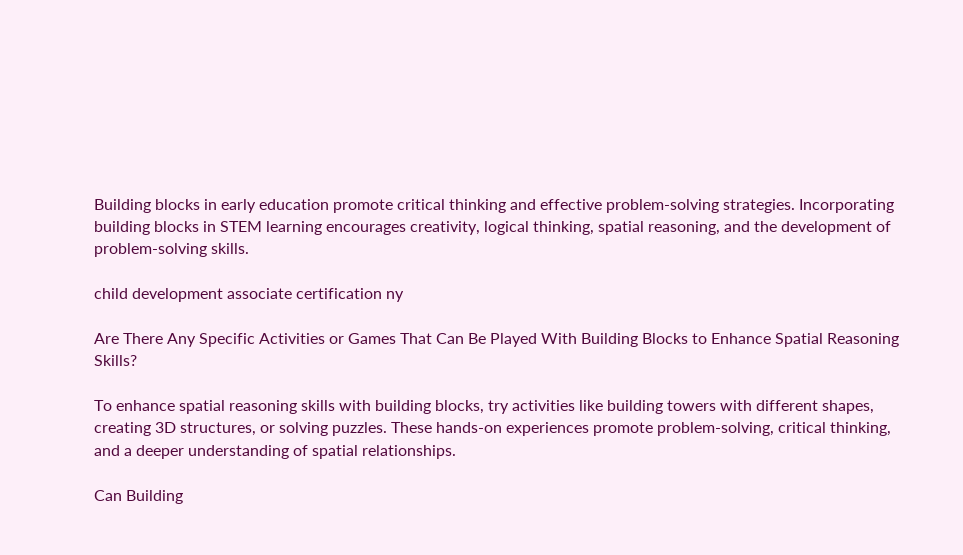Building blocks in early education promote critical thinking and effective problem-solving strategies. Incorporating building blocks in STEM learning encourages creativity, logical thinking, spatial reasoning, and the development of problem-solving skills.

child development associate certification ny

Are There Any Specific Activities or Games That Can Be Played With Building Blocks to Enhance Spatial Reasoning Skills?

To enhance spatial reasoning skills with building blocks, try activities like building towers with different shapes, creating 3D structures, or solving puzzles. These hands-on experiences promote problem-solving, critical thinking, and a deeper understanding of spatial relationships.

Can Building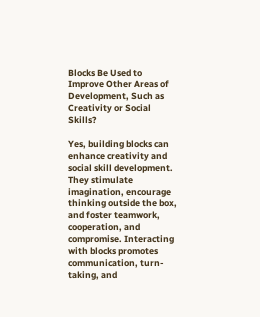Blocks Be Used to Improve Other Areas of Development, Such as Creativity or Social Skills?

Yes, building blocks can enhance creativity and social skill development. They stimulate imagination, encourage thinking outside the box, and foster teamwork, cooperation, and compromise. Interacting with blocks promotes communication, turn-taking, and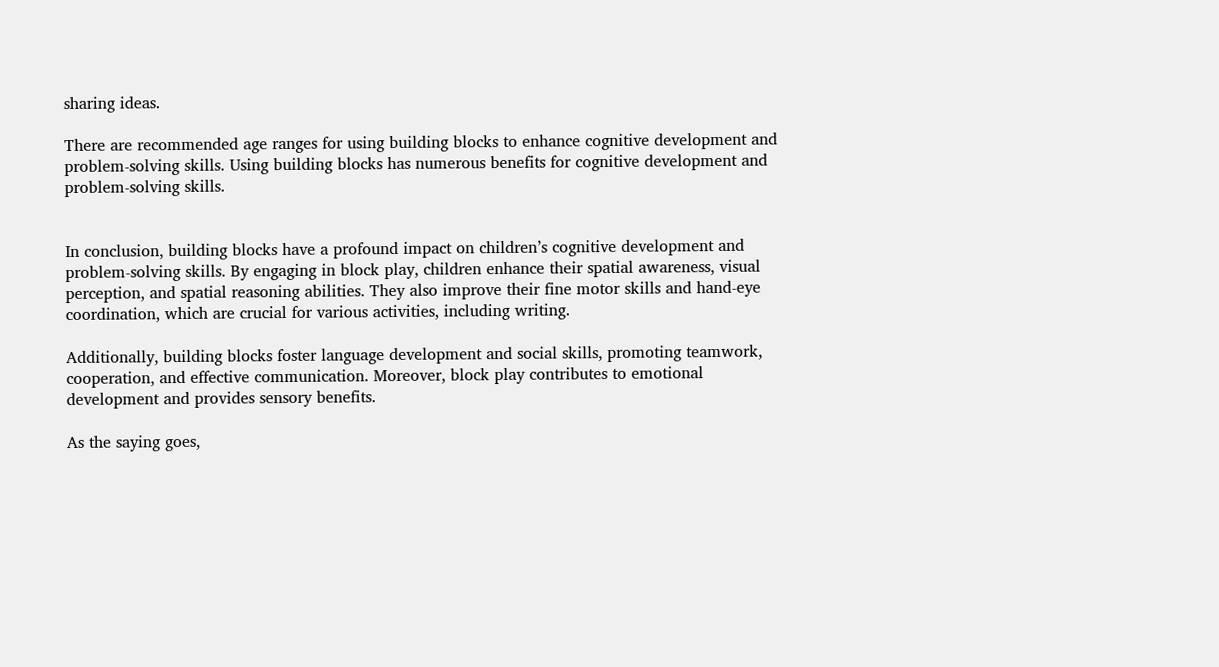sharing ideas.

There are recommended age ranges for using building blocks to enhance cognitive development and problem-solving skills. Using building blocks has numerous benefits for cognitive development and problem-solving skills.


In conclusion, building blocks have a profound impact on children’s cognitive development and problem-solving skills. By engaging in block play, children enhance their spatial awareness, visual perception, and spatial reasoning abilities. They also improve their fine motor skills and hand-eye coordination, which are crucial for various activities, including writing.

Additionally, building blocks foster language development and social skills, promoting teamwork, cooperation, and effective communication. Moreover, block play contributes to emotional development and provides sensory benefits.

As the saying goes,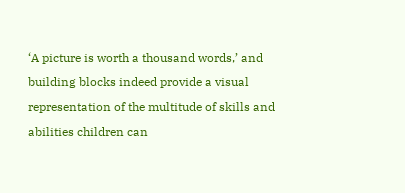‘A picture is worth a thousand words,’ and building blocks indeed provide a visual representation of the multitude of skills and abilities children can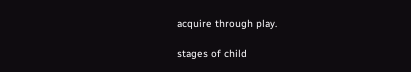acquire through play.

stages of child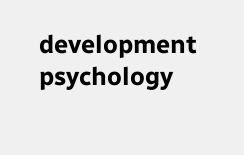development psychology